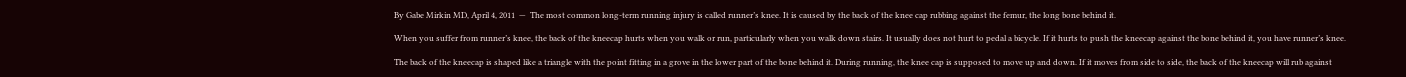By Gabe Mirkin MD, April 4, 2011  —  The most common long-term running injury is called runner’s knee. It is caused by the back of the knee cap rubbing against the femur, the long bone behind it.

When you suffer from runner’s knee, the back of the kneecap hurts when you walk or run, particularly when you walk down stairs. It usually does not hurt to pedal a bicycle. If it hurts to push the kneecap against the bone behind it, you have runner’s knee.

The back of the kneecap is shaped like a triangle with the point fitting in a grove in the lower part of the bone behind it. During running, the knee cap is supposed to move up and down. If it moves from side to side, the back of the kneecap will rub against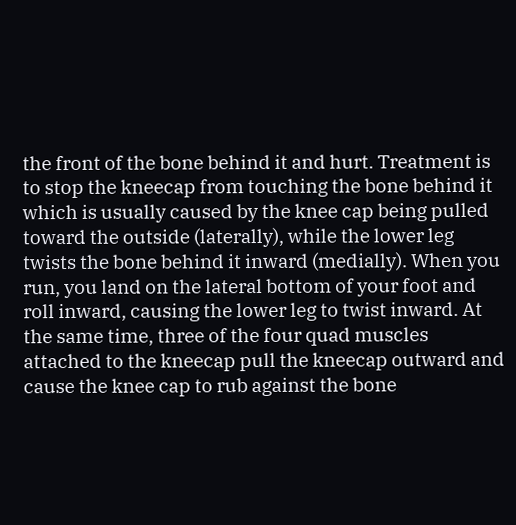the front of the bone behind it and hurt. Treatment is to stop the kneecap from touching the bone behind it which is usually caused by the knee cap being pulled toward the outside (laterally), while the lower leg twists the bone behind it inward (medially). When you run, you land on the lateral bottom of your foot and roll inward, causing the lower leg to twist inward. At the same time, three of the four quad muscles attached to the kneecap pull the kneecap outward and cause the knee cap to rub against the bone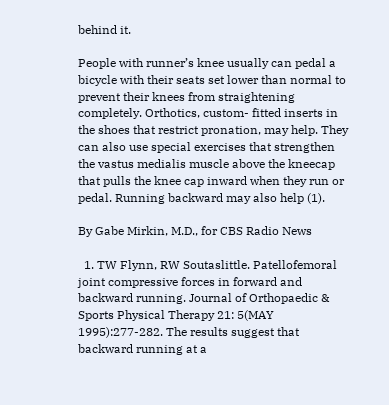behind it.

People with runner’s knee usually can pedal a bicycle with their seats set lower than normal to prevent their knees from straightening completely. Orthotics, custom- fitted inserts in the shoes that restrict pronation, may help. They can also use special exercises that strengthen the vastus medialis muscle above the kneecap that pulls the knee cap inward when they run or pedal. Running backward may also help (1).

By Gabe Mirkin, M.D., for CBS Radio News

  1. TW Flynn, RW Soutaslittle. Patellofemoral joint compressive forces in forward and backward running. Journal of Orthopaedic & Sports Physical Therapy 21: 5(MAY 1995):277-282. The results suggest that backward running at a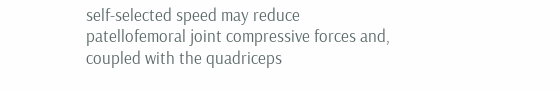self-selected speed may reduce patellofemoral joint compressive forces and, coupled with the quadriceps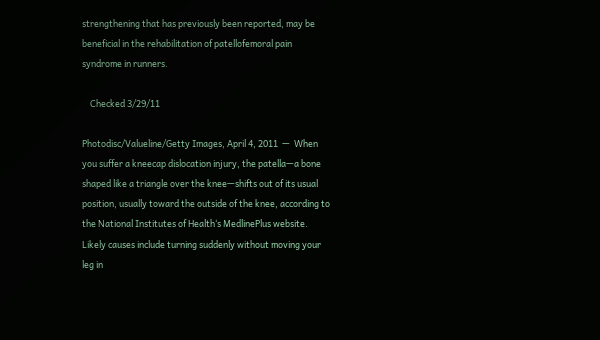strengthening that has previously been reported, may be beneficial in the rehabilitation of patellofemoral pain syndrome in runners.

    Checked 3/29/11

Photodisc/Valueline/Getty Images, April 4, 2011  —  When you suffer a kneecap dislocation injury, the patella—a bone shaped like a triangle over the knee—shifts out of its usual position, usually toward the outside of the knee, according to the National Institutes of Health‘s MedlinePlus website. Likely causes include turning suddenly without moving your leg in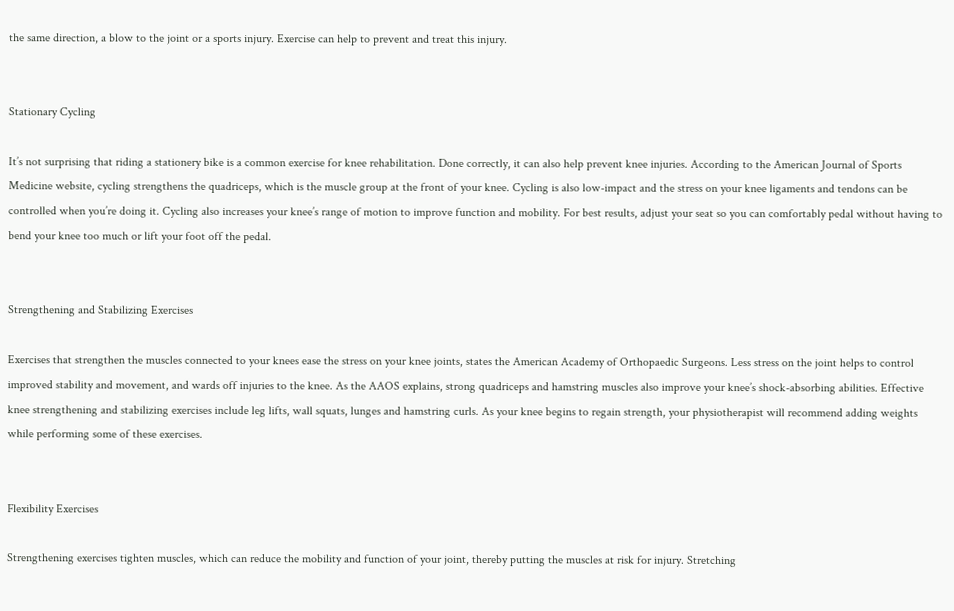the same direction, a blow to the joint or a sports injury. Exercise can help to prevent and treat this injury.


Stationary Cycling

It’s not surprising that riding a stationery bike is a common exercise for knee rehabilitation. Done correctly, it can also help prevent knee injuries. According to the American Journal of Sports Medicine website, cycling strengthens the quadriceps, which is the muscle group at the front of your knee. Cycling is also low-impact and the stress on your knee ligaments and tendons can be controlled when you’re doing it. Cycling also increases your knee’s range of motion to improve function and mobility. For best results, adjust your seat so you can comfortably pedal without having to bend your knee too much or lift your foot off the pedal.


Strengthening and Stabilizing Exercises

Exercises that strengthen the muscles connected to your knees ease the stress on your knee joints, states the American Academy of Orthopaedic Surgeons. Less stress on the joint helps to control improved stability and movement, and wards off injuries to the knee. As the AAOS explains, strong quadriceps and hamstring muscles also improve your knee’s shock-absorbing abilities. Effective knee strengthening and stabilizing exercises include leg lifts, wall squats, lunges and hamstring curls. As your knee begins to regain strength, your physiotherapist will recommend adding weights while performing some of these exercises.


Flexibility Exercises

Strengthening exercises tighten muscles, which can reduce the mobility and function of your joint, thereby putting the muscles at risk for injury. Stretching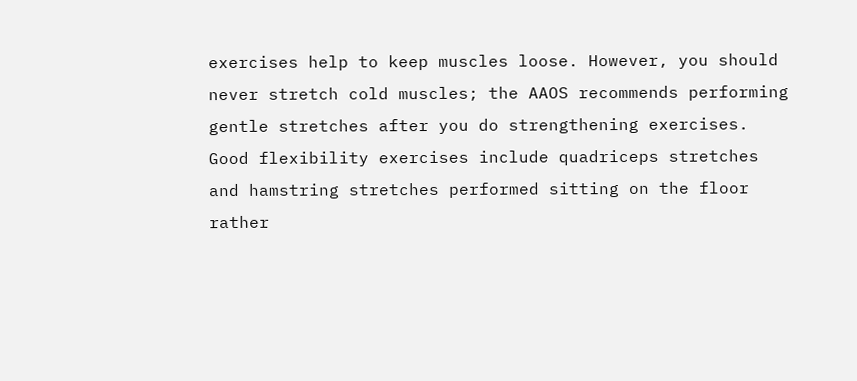exercises help to keep muscles loose. However, you should never stretch cold muscles; the AAOS recommends performing gentle stretches after you do strengthening exercises. Good flexibility exercises include quadriceps stretches and hamstring stretches performed sitting on the floor rather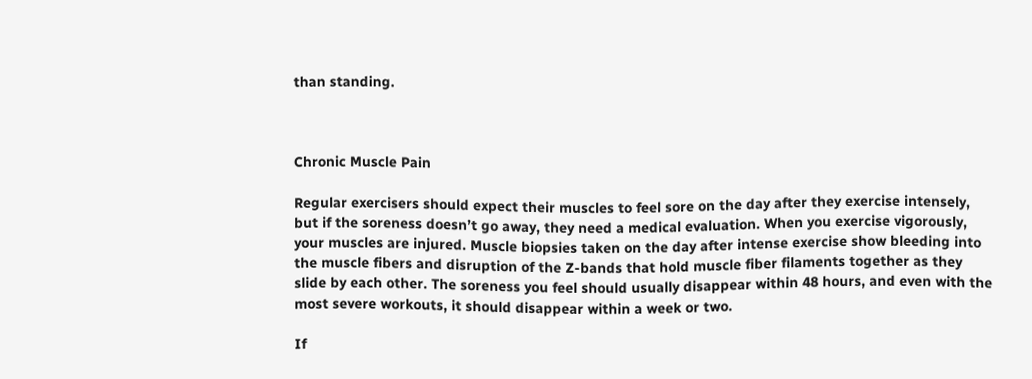than standing.



Chronic Muscle Pain

Regular exercisers should expect their muscles to feel sore on the day after they exercise intensely, but if the soreness doesn’t go away, they need a medical evaluation. When you exercise vigorously, your muscles are injured. Muscle biopsies taken on the day after intense exercise show bleeding into the muscle fibers and disruption of the Z-bands that hold muscle fiber filaments together as they slide by each other. The soreness you feel should usually disappear within 48 hours, and even with the most severe workouts, it should disappear within a week or two.

If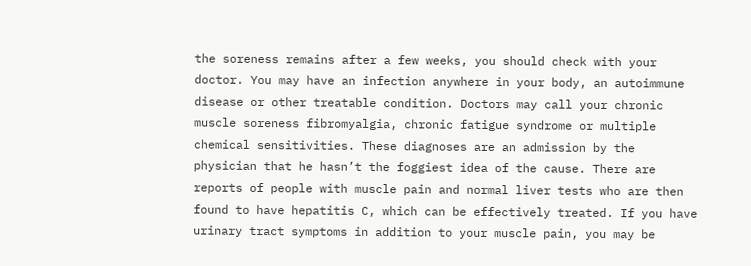the soreness remains after a few weeks, you should check with your doctor. You may have an infection anywhere in your body, an autoimmune disease or other treatable condition. Doctors may call your chronic muscle soreness fibromyalgia, chronic fatigue syndrome or multiple chemical sensitivities. These diagnoses are an admission by the physician that he hasn’t the foggiest idea of the cause. There are reports of people with muscle pain and normal liver tests who are then found to have hepatitis C, which can be effectively treated. If you have urinary tract symptoms in addition to your muscle pain, you may be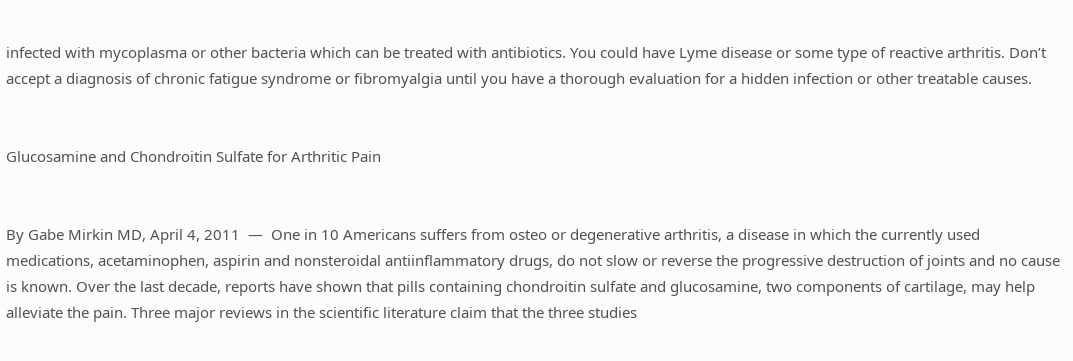infected with mycoplasma or other bacteria which can be treated with antibiotics. You could have Lyme disease or some type of reactive arthritis. Don’t accept a diagnosis of chronic fatigue syndrome or fibromyalgia until you have a thorough evaluation for a hidden infection or other treatable causes.


Glucosamine and Chondroitin Sulfate for Arthritic Pain


By Gabe Mirkin MD, April 4, 2011  —  One in 10 Americans suffers from osteo or degenerative arthritis, a disease in which the currently used medications, acetaminophen, aspirin and nonsteroidal antiinflammatory drugs, do not slow or reverse the progressive destruction of joints and no cause is known. Over the last decade, reports have shown that pills containing chondroitin sulfate and glucosamine, two components of cartilage, may help alleviate the pain. Three major reviews in the scientific literature claim that the three studies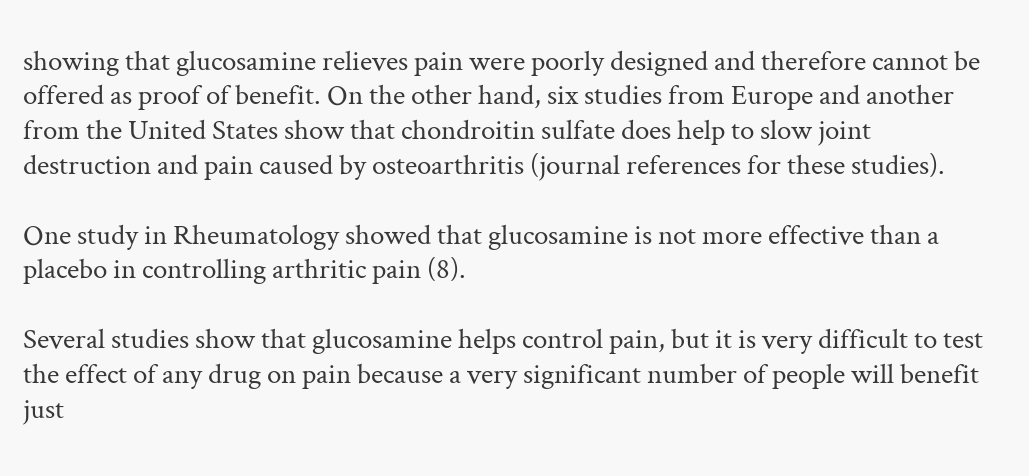showing that glucosamine relieves pain were poorly designed and therefore cannot be offered as proof of benefit. On the other hand, six studies from Europe and another from the United States show that chondroitin sulfate does help to slow joint destruction and pain caused by osteoarthritis (journal references for these studies).

One study in Rheumatology showed that glucosamine is not more effective than a placebo in controlling arthritic pain (8).

Several studies show that glucosamine helps control pain, but it is very difficult to test the effect of any drug on pain because a very significant number of people will benefit just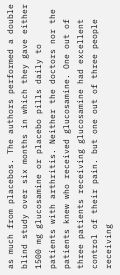as much from placebos. The authors performed a double blind study over six months in which they gave either 1500 mg glucosamine or placebo pills daily to patients with arthritis. Neither the doctors nor the patients knew who received glucosamine. One out of three patients receiving glucosamine had excellent control of their pain. but one out of three people receiving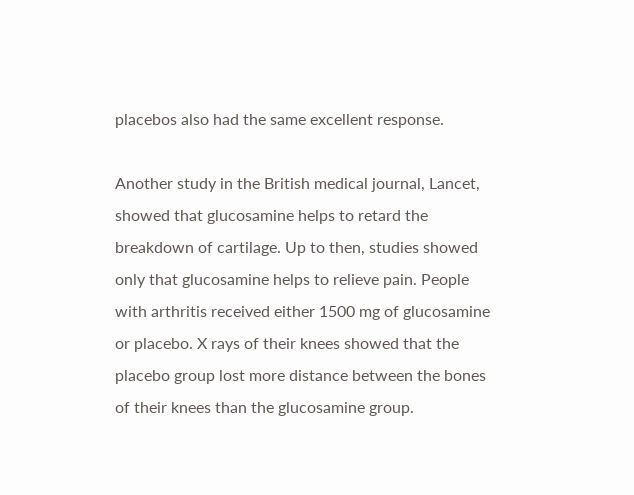placebos also had the same excellent response.

Another study in the British medical journal, Lancet, showed that glucosamine helps to retard the breakdown of cartilage. Up to then, studies showed only that glucosamine helps to relieve pain. People with arthritis received either 1500 mg of glucosamine or placebo. X rays of their knees showed that the placebo group lost more distance between the bones of their knees than the glucosamine group.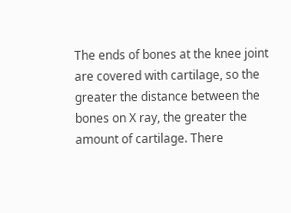The ends of bones at the knee joint are covered with cartilage, so the greater the distance between the bones on X ray, the greater the amount of cartilage. There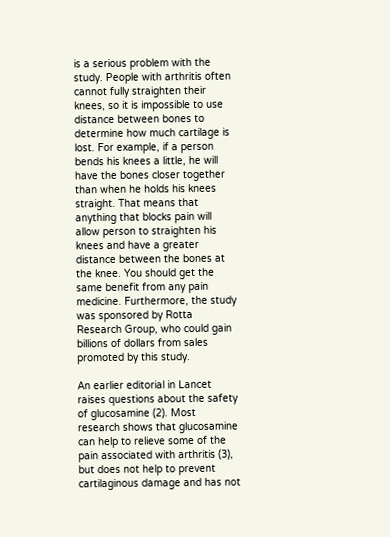is a serious problem with the study. People with arthritis often cannot fully straighten their knees, so it is impossible to use distance between bones to determine how much cartilage is lost. For example, if a person bends his knees a little, he will have the bones closer together than when he holds his knees straight. That means that anything that blocks pain will allow person to straighten his knees and have a greater distance between the bones at the knee. You should get the same benefit from any pain medicine. Furthermore, the study was sponsored by Rotta Research Group, who could gain billions of dollars from sales promoted by this study.

An earlier editorial in Lancet raises questions about the safety of glucosamine (2). Most research shows that glucosamine can help to relieve some of the pain associated with arthritis (3), but does not help to prevent cartilaginous damage and has not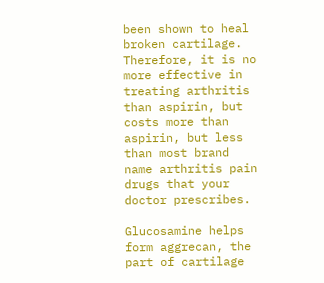been shown to heal broken cartilage. Therefore, it is no more effective in treating arthritis than aspirin, but costs more than aspirin, but less than most brand name arthritis pain drugs that your doctor prescribes.

Glucosamine helps form aggrecan, the part of cartilage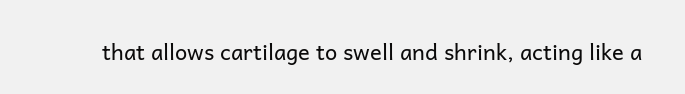that allows cartilage to swell and shrink, acting like a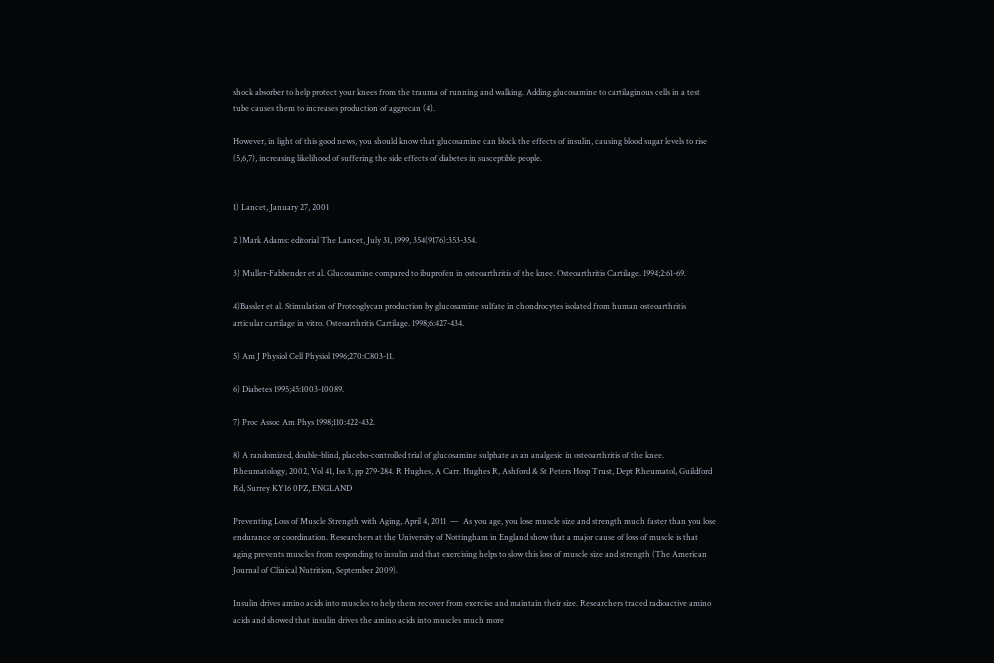shock absorber to help protect your knees from the trauma of running and walking. Adding glucosamine to cartilaginous cells in a test tube causes them to increases production of aggrecan (4).

However, in light of this good news, you should know that glucosamine can block the effects of insulin, causing blood sugar levels to rise (5,6,7), increasing likelihood of suffering the side effects of diabetes in susceptible people.


1) Lancet, January 27, 2001

2 )Mark Adams: editorial The Lancet, July 31, 1999, 354(9176):353-354.

3) Muller-Fabbender et al. Glucosamine compared to ibuprofen in osteoarthritis of the knee. Osteoarthritis Cartilage. 1994;2:61-69.

4)Bassler et al. Stimulation of Proteoglycan production by glucosamine sulfate in chondrocytes isolated from human osteoarthritis articular cartilage in vitro. Osteoarthritis Cartilage. 1998;6:427-434.

5) Am J Physiol Cell Physiol 1996;270:C803-11.

6) Diabetes 1995;45:1003-10089.

7) Proc Assoc Am Phys 1998;110:422-432.

8) A randomized, double-blind, placebo-controlled trial of glucosamine sulphate as an analgesic in osteoarthritis of the knee. Rheumatology, 2002, Vol 41, Iss 3, pp 279-284. R Hughes, A Carr. Hughes R, Ashford & St Peters Hosp Trust, Dept Rheumatol, Guildford Rd, Surrey KY16 0PZ, ENGLAND

Preventing Loss of Muscle Strength with Aging, April 4, 2011  —  As you age, you lose muscle size and strength much faster than you lose endurance or coordination. Researchers at the University of Nottingham in England show that a major cause of loss of muscle is that aging prevents muscles from responding to insulin and that exercising helps to slow this loss of muscle size and strength (The American Journal of Clinical Nutrition, September 2009).

Insulin drives amino acids into muscles to help them recover from exercise and maintain their size. Researchers traced radioactive amino acids and showed that insulin drives the amino acids into muscles much more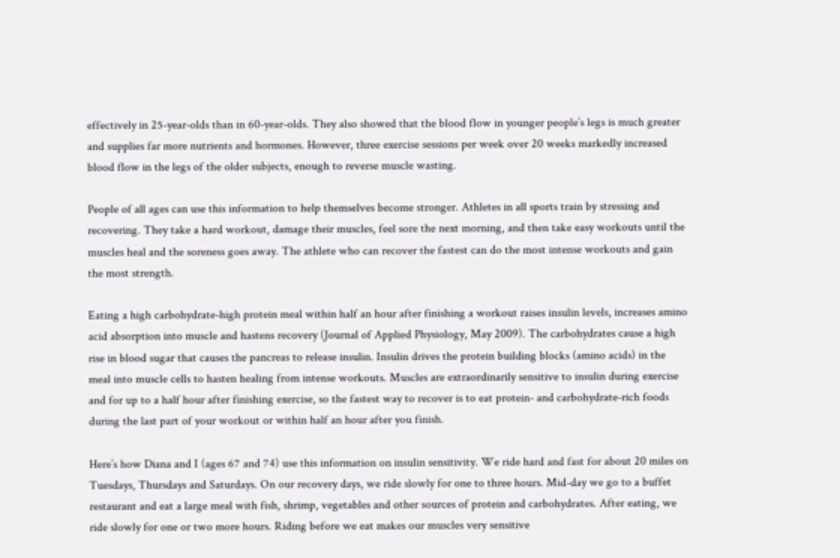effectively in 25-year-olds than in 60-year-olds. They also showed that the blood flow in younger people’s legs is much greater and supplies far more nutrients and hormones. However, three exercise sessions per week over 20 weeks markedly increased blood flow in the legs of the older subjects, enough to reverse muscle wasting.

People of all ages can use this information to help themselves become stronger. Athletes in all sports train by stressing and recovering. They take a hard workout, damage their muscles, feel sore the next morning, and then take easy workouts until the muscles heal and the soreness goes away. The athlete who can recover the fastest can do the most intense workouts and gain the most strength.

Eating a high carbohydrate-high protein meal within half an hour after finishing a workout raises insulin levels, increases amino acid absorption into muscle and hastens recovery (Journal of Applied Physiology, May 2009). The carbohydrates cause a high rise in blood sugar that causes the pancreas to release insulin. Insulin drives the protein building blocks (amino acids) in the meal into muscle cells to hasten healing from intense workouts. Muscles are extraordinarily sensitive to insulin during exercise and for up to a half hour after finishing exercise, so the fastest way to recover is to eat protein- and carbohydrate-rich foods during the last part of your workout or within half an hour after you finish.

Here’s how Diana and I (ages 67 and 74) use this information on insulin sensitivity. We ride hard and fast for about 20 miles on Tuesdays, Thursdays and Saturdays. On our recovery days, we ride slowly for one to three hours. Mid-day we go to a buffet restaurant and eat a large meal with fish, shrimp, vegetables and other sources of protein and carbohydrates. After eating, we ride slowly for one or two more hours. Riding before we eat makes our muscles very sensitive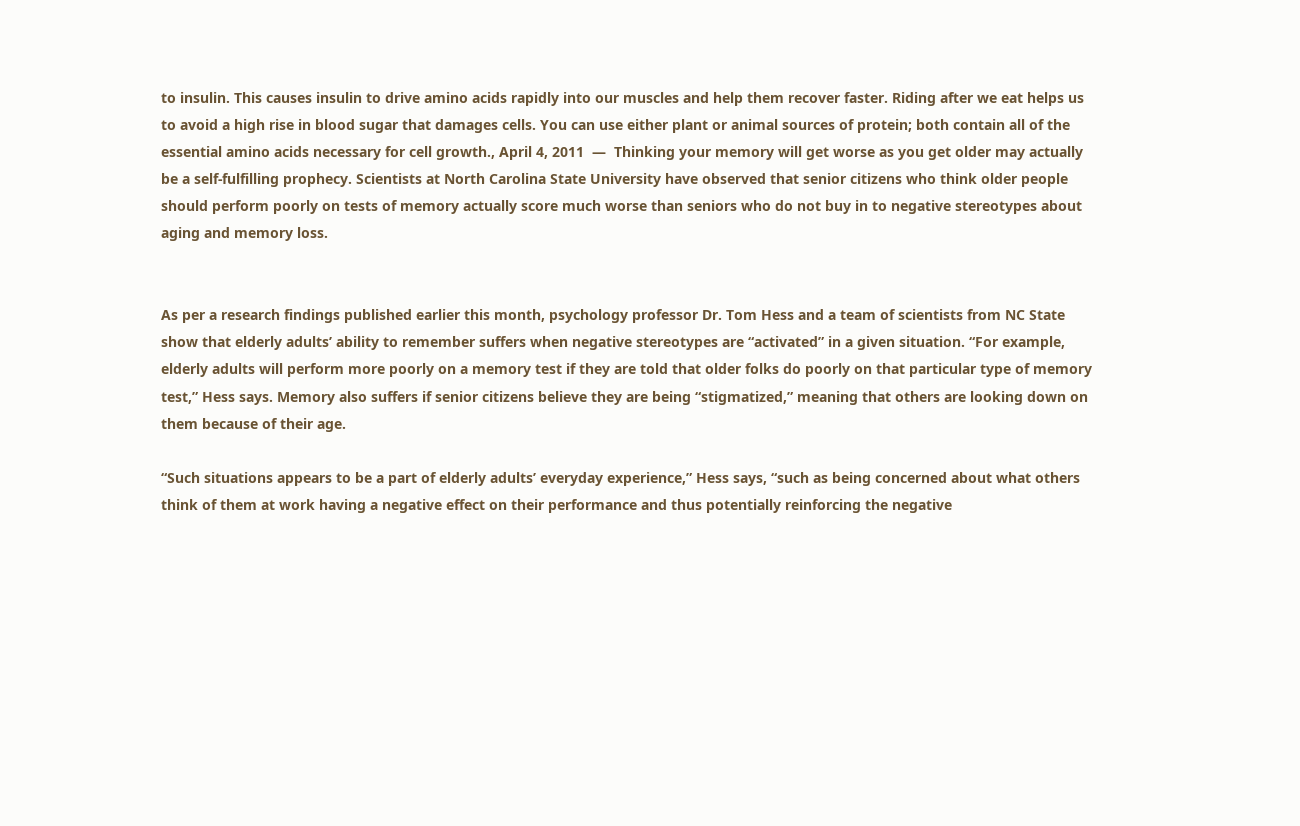to insulin. This causes insulin to drive amino acids rapidly into our muscles and help them recover faster. Riding after we eat helps us to avoid a high rise in blood sugar that damages cells. You can use either plant or animal sources of protein; both contain all of the essential amino acids necessary for cell growth., April 4, 2011  —  Thinking your memory will get worse as you get older may actually be a self-fulfilling prophecy. Scientists at North Carolina State University have observed that senior citizens who think older people should perform poorly on tests of memory actually score much worse than seniors who do not buy in to negative stereotypes about aging and memory loss.


As per a research findings published earlier this month, psychology professor Dr. Tom Hess and a team of scientists from NC State show that elderly adults’ ability to remember suffers when negative stereotypes are “activated” in a given situation. “For example, elderly adults will perform more poorly on a memory test if they are told that older folks do poorly on that particular type of memory test,” Hess says. Memory also suffers if senior citizens believe they are being “stigmatized,” meaning that others are looking down on them because of their age.

“Such situations appears to be a part of elderly adults’ everyday experience,” Hess says, “such as being concerned about what others think of them at work having a negative effect on their performance and thus potentially reinforcing the negative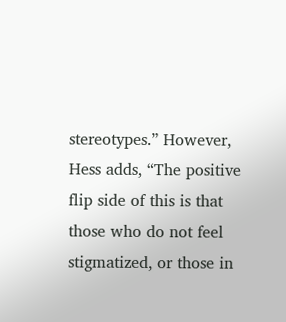stereotypes.” However, Hess adds, “The positive flip side of this is that those who do not feel stigmatized, or those in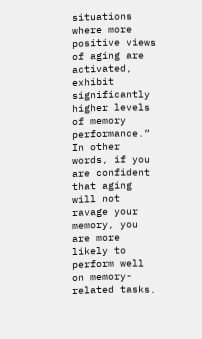situations where more positive views of aging are activated, exhibit significantly higher levels of memory performance.” In other words, if you are confident that aging will not ravage your memory, you are more likely to perform well on memory-related tasks.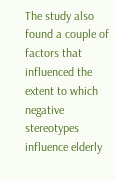The study also found a couple of factors that influenced the extent to which negative stereotypes influence elderly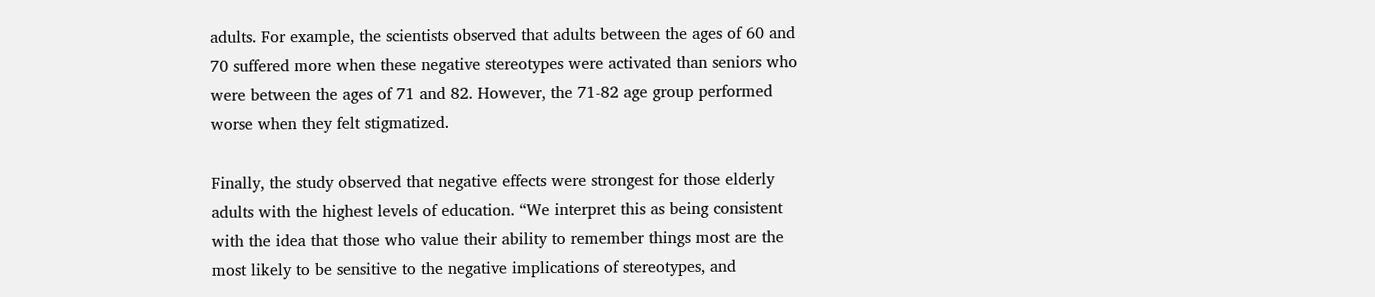adults. For example, the scientists observed that adults between the ages of 60 and 70 suffered more when these negative stereotypes were activated than seniors who were between the ages of 71 and 82. However, the 71-82 age group performed worse when they felt stigmatized.

Finally, the study observed that negative effects were strongest for those elderly adults with the highest levels of education. “We interpret this as being consistent with the idea that those who value their ability to remember things most are the most likely to be sensitive to the negative implications of stereotypes, and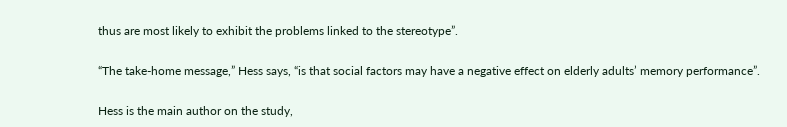thus are most likely to exhibit the problems linked to the stereotype”.

“The take-home message,” Hess says, “is that social factors may have a negative effect on elderly adults’ memory performance”.

Hess is the main author on the study,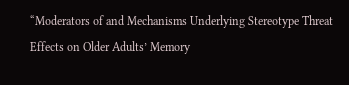“Moderators of and Mechanisms Underlying Stereotype Threat Effects on Older Adults’ Memory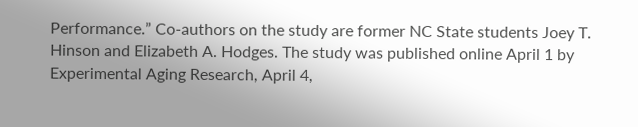Performance.” Co-authors on the study are former NC State students Joey T. Hinson and Elizabeth A. Hodges. The study was published online April 1 by Experimental Aging Research, April 4,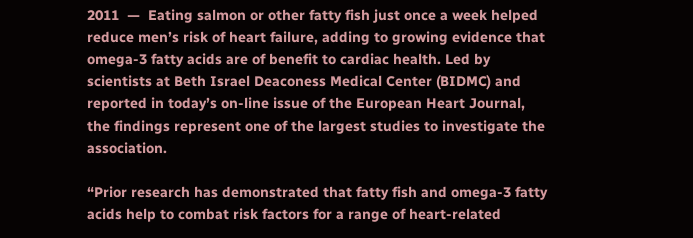2011  —  Eating salmon or other fatty fish just once a week helped reduce men’s risk of heart failure, adding to growing evidence that omega-3 fatty acids are of benefit to cardiac health. Led by scientists at Beth Israel Deaconess Medical Center (BIDMC) and reported in today’s on-line issue of the European Heart Journal, the findings represent one of the largest studies to investigate the association.

“Prior research has demonstrated that fatty fish and omega-3 fatty acids help to combat risk factors for a range of heart-related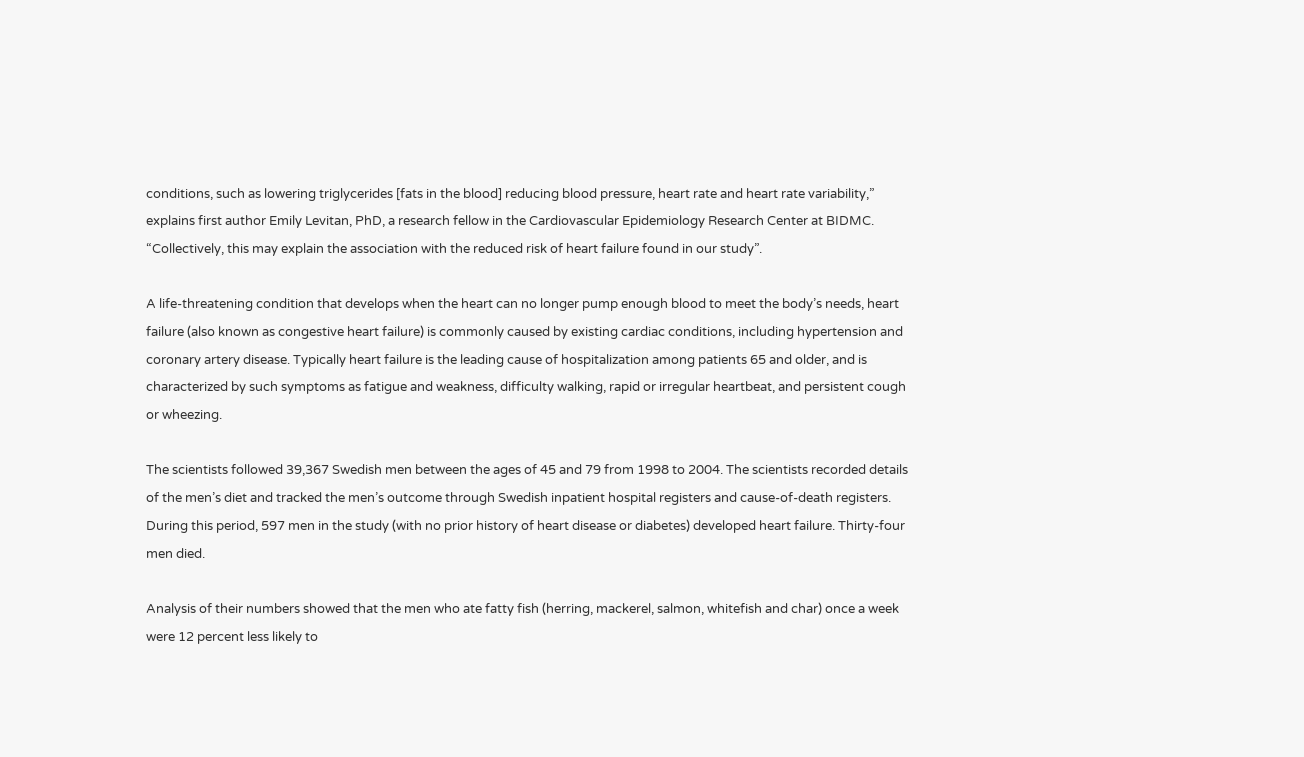conditions, such as lowering triglycerides [fats in the blood] reducing blood pressure, heart rate and heart rate variability,” explains first author Emily Levitan, PhD, a research fellow in the Cardiovascular Epidemiology Research Center at BIDMC. “Collectively, this may explain the association with the reduced risk of heart failure found in our study”.

A life-threatening condition that develops when the heart can no longer pump enough blood to meet the body’s needs, heart failure (also known as congestive heart failure) is commonly caused by existing cardiac conditions, including hypertension and coronary artery disease. Typically heart failure is the leading cause of hospitalization among patients 65 and older, and is characterized by such symptoms as fatigue and weakness, difficulty walking, rapid or irregular heartbeat, and persistent cough or wheezing.

The scientists followed 39,367 Swedish men between the ages of 45 and 79 from 1998 to 2004. The scientists recorded details of the men’s diet and tracked the men’s outcome through Swedish inpatient hospital registers and cause-of-death registers. During this period, 597 men in the study (with no prior history of heart disease or diabetes) developed heart failure. Thirty-four men died.

Analysis of their numbers showed that the men who ate fatty fish (herring, mackerel, salmon, whitefish and char) once a week were 12 percent less likely to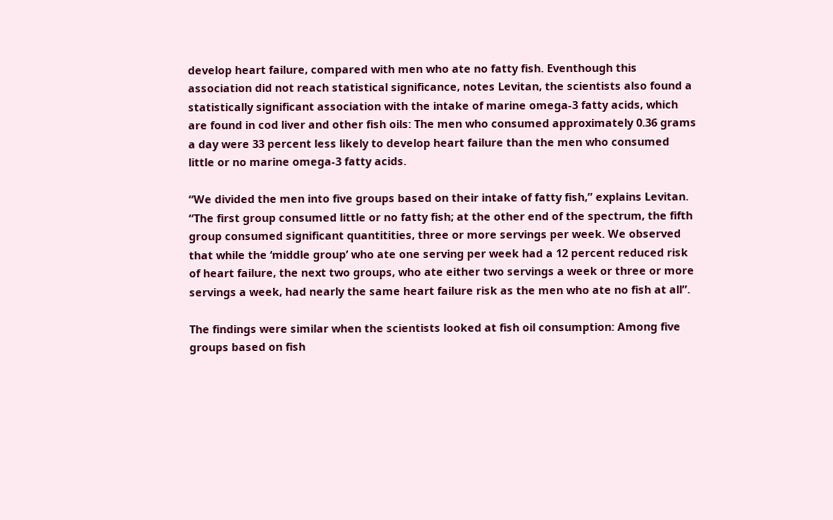develop heart failure, compared with men who ate no fatty fish. Eventhough this association did not reach statistical significance, notes Levitan, the scientists also found a statistically significant association with the intake of marine omega-3 fatty acids, which are found in cod liver and other fish oils: The men who consumed approximately 0.36 grams a day were 33 percent less likely to develop heart failure than the men who consumed little or no marine omega-3 fatty acids.

“We divided the men into five groups based on their intake of fatty fish,” explains Levitan. “The first group consumed little or no fatty fish; at the other end of the spectrum, the fifth group consumed significant quantitities, three or more servings per week. We observed that while the ‘middle group’ who ate one serving per week had a 12 percent reduced risk of heart failure, the next two groups, who ate either two servings a week or three or more servings a week, had nearly the same heart failure risk as the men who ate no fish at all”.

The findings were similar when the scientists looked at fish oil consumption: Among five groups based on fish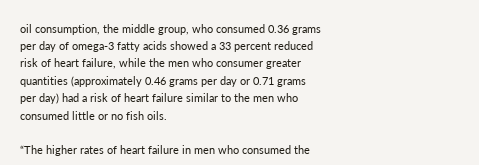oil consumption, the middle group, who consumed 0.36 grams per day of omega-3 fatty acids showed a 33 percent reduced risk of heart failure, while the men who consumer greater quantities (approximately 0.46 grams per day or 0.71 grams per day) had a risk of heart failure similar to the men who consumed little or no fish oils.

“The higher rates of heart failure in men who consumed the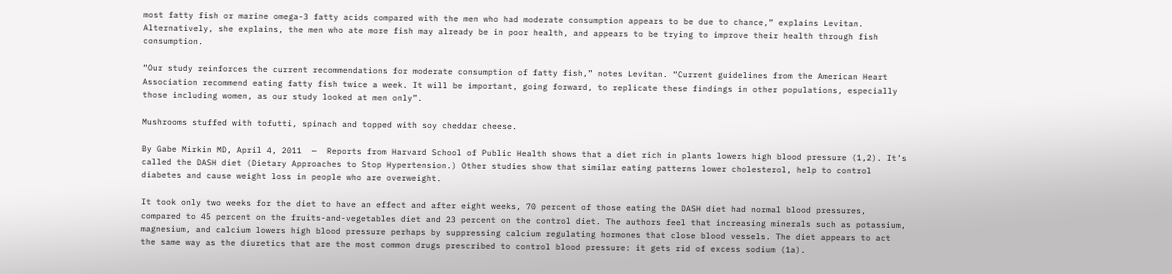most fatty fish or marine omega-3 fatty acids compared with the men who had moderate consumption appears to be due to chance,” explains Levitan. Alternatively, she explains, the men who ate more fish may already be in poor health, and appears to be trying to improve their health through fish consumption.

“Our study reinforces the current recommendations for moderate consumption of fatty fish,” notes Levitan. “Current guidelines from the American Heart Association recommend eating fatty fish twice a week. It will be important, going forward, to replicate these findings in other populations, especially those including women, as our study looked at men only”.

Mushrooms stuffed with tofutti, spinach and topped with soy cheddar cheese.

By Gabe Mirkin MD, April 4, 2011  —  Reports from Harvard School of Public Health shows that a diet rich in plants lowers high blood pressure (1,2). It’s called the DASH diet (Dietary Approaches to Stop Hypertension.) Other studies show that similar eating patterns lower cholesterol, help to control diabetes and cause weight loss in people who are overweight.

It took only two weeks for the diet to have an effect and after eight weeks, 70 percent of those eating the DASH diet had normal blood pressures, compared to 45 percent on the fruits-and-vegetables diet and 23 percent on the control diet. The authors feel that increasing minerals such as potassium, magnesium, and calcium lowers high blood pressure perhaps by suppressing calcium regulating hormones that close blood vessels. The diet appears to act the same way as the diuretics that are the most common drugs prescribed to control blood pressure: it gets rid of excess sodium (1a).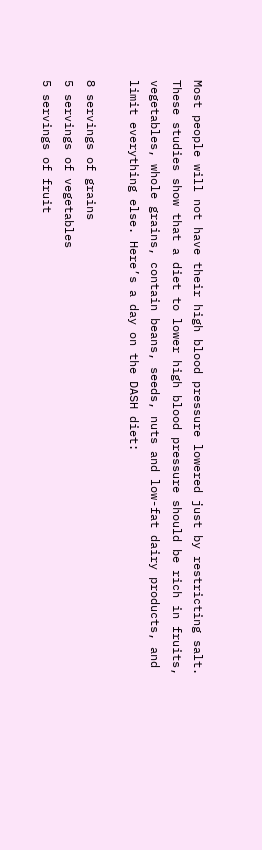Most people will not have their high blood pressure lowered just by restricting salt. These studies show that a diet to lower high blood pressure should be rich in fruits, vegetables, whole grains, contain beans, seeds, nuts and low-fat dairy products, and limit everything else. Here’s a day on the DASH diet:

8 servings of grains
5 servings of vegetables
5 servings of fruit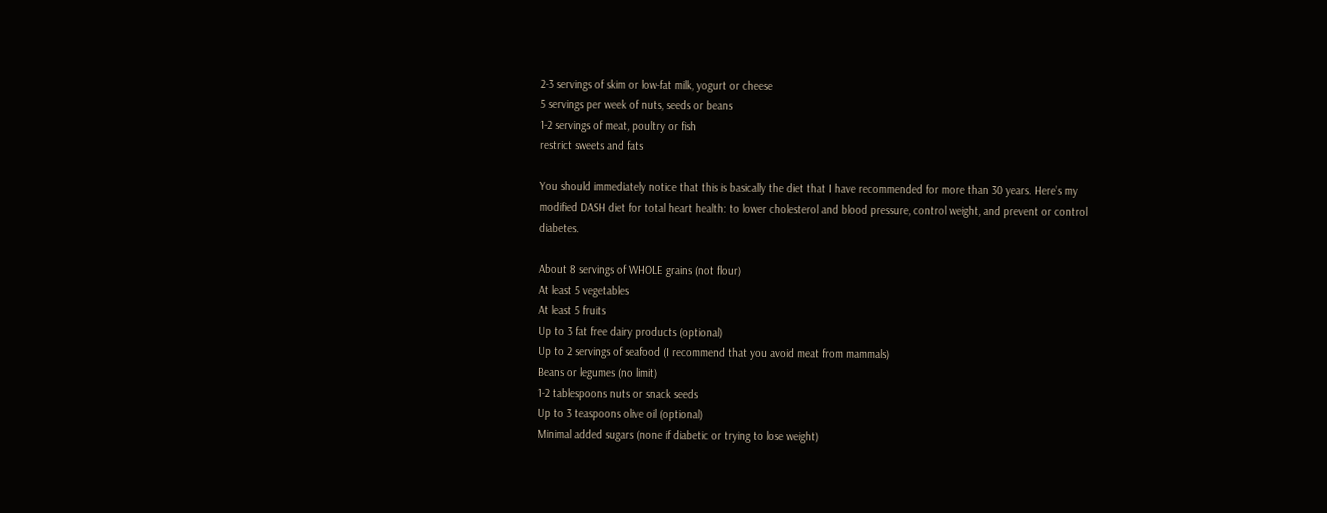2-3 servings of skim or low-fat milk, yogurt or cheese
5 servings per week of nuts, seeds or beans
1-2 servings of meat, poultry or fish
restrict sweets and fats

You should immediately notice that this is basically the diet that I have recommended for more than 30 years. Here’s my modified DASH diet for total heart health: to lower cholesterol and blood pressure, control weight, and prevent or control diabetes.

About 8 servings of WHOLE grains (not flour)
At least 5 vegetables
At least 5 fruits
Up to 3 fat free dairy products (optional)
Up to 2 servings of seafood (I recommend that you avoid meat from mammals)
Beans or legumes (no limit)
1-2 tablespoons nuts or snack seeds
Up to 3 teaspoons olive oil (optional)
Minimal added sugars (none if diabetic or trying to lose weight)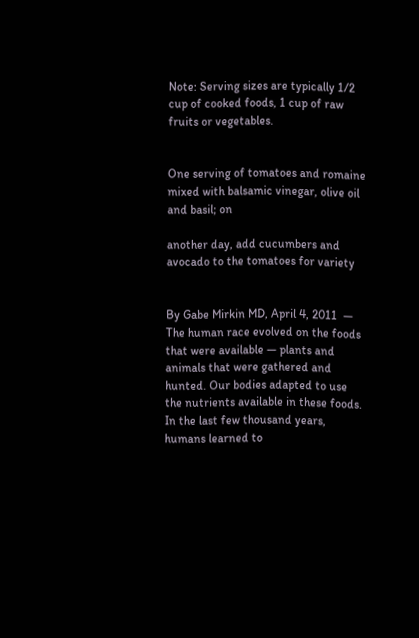Note: Serving sizes are typically 1/2 cup of cooked foods, 1 cup of raw fruits or vegetables.


One serving of tomatoes and romaine mixed with balsamic vinegar, olive oil and basil; on

another day, add cucumbers and avocado to the tomatoes for variety


By Gabe Mirkin MD, April 4, 2011  —  The human race evolved on the foods that were available — plants and animals that were gathered and hunted. Our bodies adapted to use the nutrients available in these foods. In the last few thousand years, humans learned to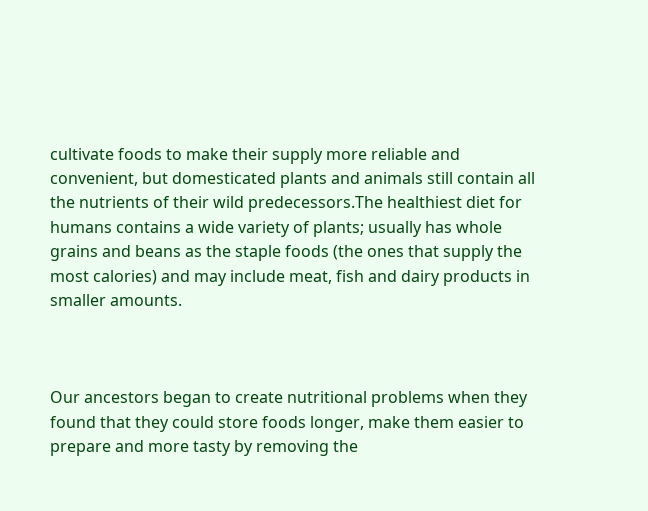cultivate foods to make their supply more reliable and convenient, but domesticated plants and animals still contain all the nutrients of their wild predecessors.The healthiest diet for humans contains a wide variety of plants; usually has whole grains and beans as the staple foods (the ones that supply the most calories) and may include meat, fish and dairy products in smaller amounts.



Our ancestors began to create nutritional problems when they found that they could store foods longer, make them easier to prepare and more tasty by removing the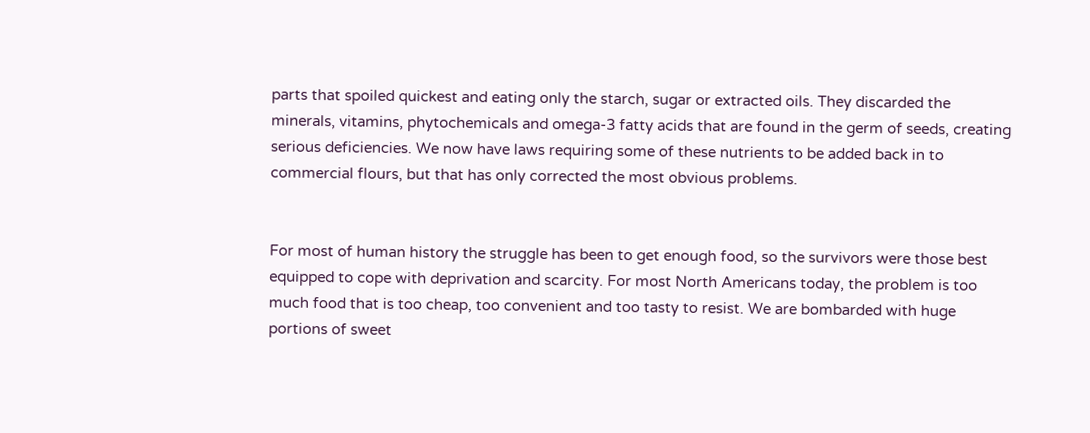parts that spoiled quickest and eating only the starch, sugar or extracted oils. They discarded the minerals, vitamins, phytochemicals and omega-3 fatty acids that are found in the germ of seeds, creating serious deficiencies. We now have laws requiring some of these nutrients to be added back in to commercial flours, but that has only corrected the most obvious problems.


For most of human history the struggle has been to get enough food, so the survivors were those best equipped to cope with deprivation and scarcity. For most North Americans today, the problem is too much food that is too cheap, too convenient and too tasty to resist. We are bombarded with huge portions of sweet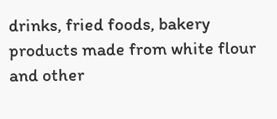drinks, fried foods, bakery products made from white flour and other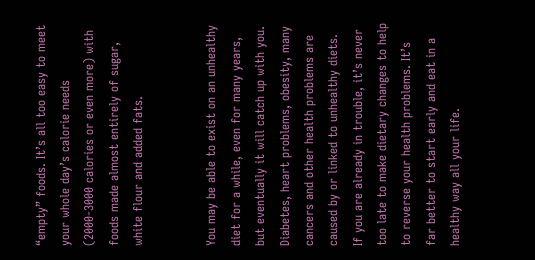“empty” foods. It’s all too easy to meet your whole day’s calorie needs (2000-3000 calories or even more) with foods made almost entirely of sugar, white flour and added fats.


You may be able to exist on an unhealthy diet for a while, even for many years, but eventually it will catch up with you. Diabetes, heart problems, obesity, many cancers and other health problems are caused by or linked to unhealthy diets. If you are already in trouble, it’s never too late to make dietary changes to help to reverse your health problems. It’s far better to start early and eat in a healthy way all your life.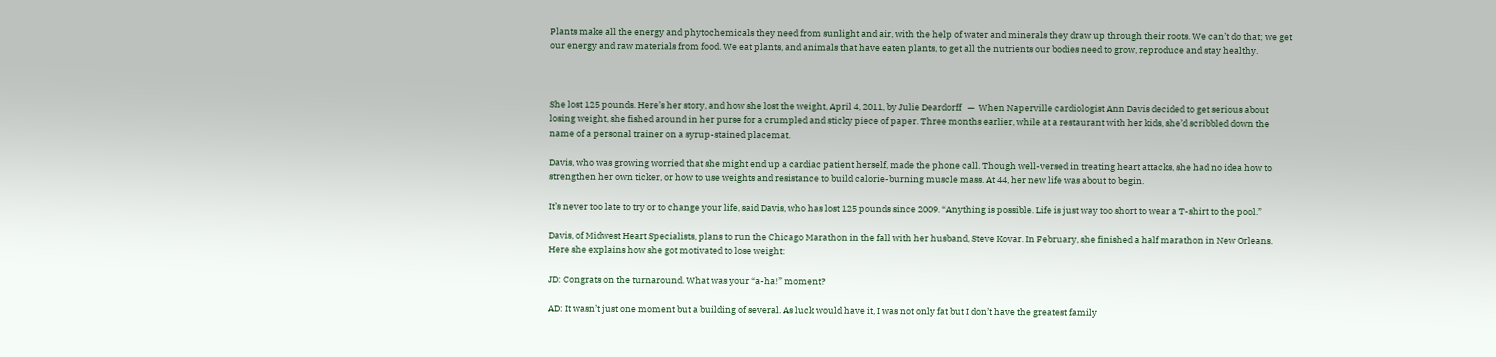Plants make all the energy and phytochemicals they need from sunlight and air, with the help of water and minerals they draw up through their roots. We can’t do that; we get our energy and raw materials from food. We eat plants, and animals that have eaten plants, to get all the nutrients our bodies need to grow, reproduce and stay healthy.



She lost 125 pounds. Here’s her story, and how she lost the weight, April 4, 2011, by Julie Deardorff   —  When Naperville cardiologist Ann Davis decided to get serious about losing weight, she fished around in her purse for a crumpled and sticky piece of paper. Three months earlier, while at a restaurant with her kids, she’d scribbled down the name of a personal trainer on a syrup-stained placemat.

Davis, who was growing worried that she might end up a cardiac patient herself, made the phone call. Though well-versed in treating heart attacks, she had no idea how to strengthen her own ticker, or how to use weights and resistance to build calorie-burning muscle mass. At 44, her new life was about to begin.

It’s never too late to try or to change your life, said Davis, who has lost 125 pounds since 2009. “Anything is possible. Life is just way too short to wear a T-shirt to the pool.”

Davis, of Midwest Heart Specialists, plans to run the Chicago Marathon in the fall with her husband, Steve Kovar. In February, she finished a half marathon in New Orleans. Here she explains how she got motivated to lose weight:

JD: Congrats on the turnaround. What was your “a-ha!” moment?

AD: It wasn’t just one moment but a building of several. As luck would have it, I was not only fat but I don’t have the greatest family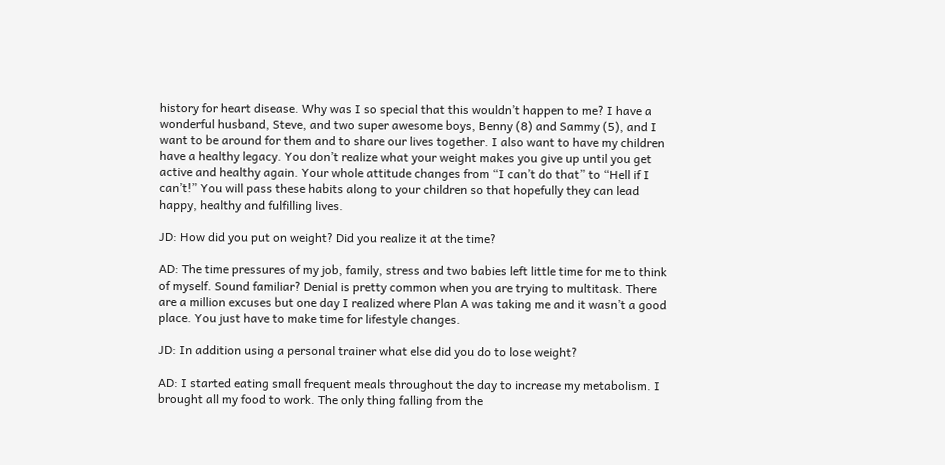history for heart disease. Why was I so special that this wouldn’t happen to me? I have a wonderful husband, Steve, and two super awesome boys, Benny (8) and Sammy (5), and I want to be around for them and to share our lives together. I also want to have my children have a healthy legacy. You don’t realize what your weight makes you give up until you get active and healthy again. Your whole attitude changes from “I can’t do that” to “Hell if I can’t!” You will pass these habits along to your children so that hopefully they can lead happy, healthy and fulfilling lives.

JD: How did you put on weight? Did you realize it at the time?

AD: The time pressures of my job, family, stress and two babies left little time for me to think of myself. Sound familiar? Denial is pretty common when you are trying to multitask. There are a million excuses but one day I realized where Plan A was taking me and it wasn’t a good place. You just have to make time for lifestyle changes.

JD: In addition using a personal trainer what else did you do to lose weight?

AD: I started eating small frequent meals throughout the day to increase my metabolism. I brought all my food to work. The only thing falling from the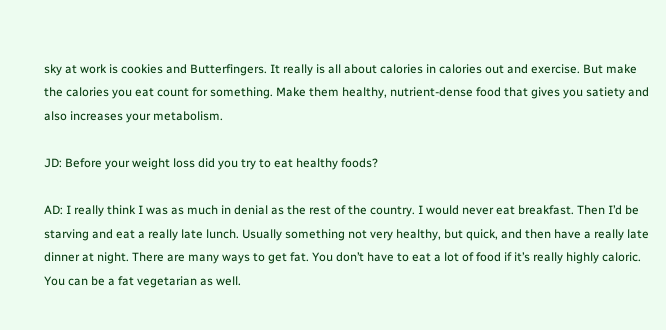sky at work is cookies and Butterfingers. It really is all about calories in calories out and exercise. But make the calories you eat count for something. Make them healthy, nutrient-dense food that gives you satiety and also increases your metabolism.

JD: Before your weight loss did you try to eat healthy foods?

AD: I really think I was as much in denial as the rest of the country. I would never eat breakfast. Then I’d be starving and eat a really late lunch. Usually something not very healthy, but quick, and then have a really late dinner at night. There are many ways to get fat. You don’t have to eat a lot of food if it’s really highly caloric. You can be a fat vegetarian as well.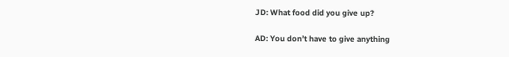JD: What food did you give up?

AD: You don’t have to give anything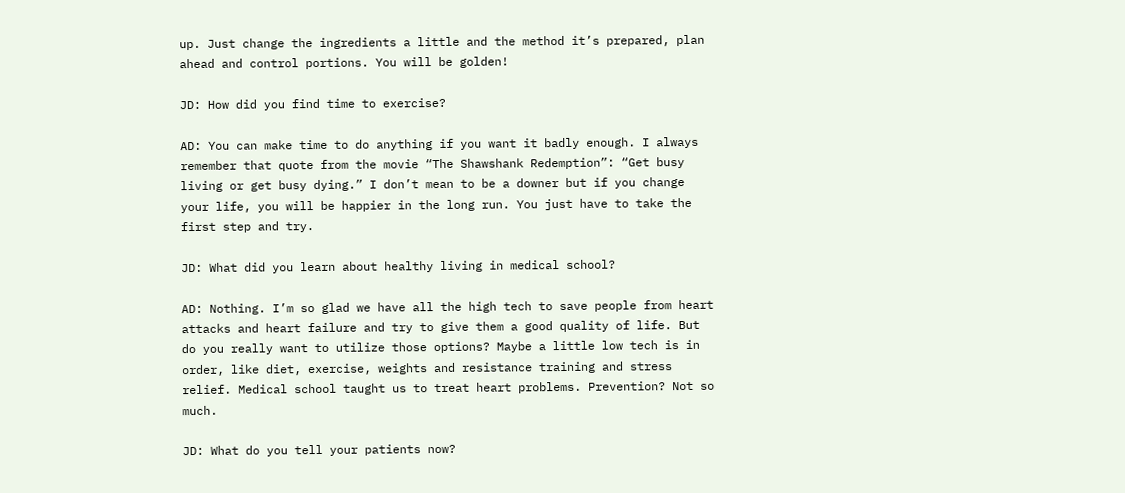up. Just change the ingredients a little and the method it’s prepared, plan ahead and control portions. You will be golden!

JD: How did you find time to exercise?

AD: You can make time to do anything if you want it badly enough. I always remember that quote from the movie “The Shawshank Redemption”: “Get busy living or get busy dying.” I don’t mean to be a downer but if you change your life, you will be happier in the long run. You just have to take the first step and try.

JD: What did you learn about healthy living in medical school?

AD: Nothing. I’m so glad we have all the high tech to save people from heart attacks and heart failure and try to give them a good quality of life. But do you really want to utilize those options? Maybe a little low tech is in order, like diet, exercise, weights and resistance training and stress relief. Medical school taught us to treat heart problems. Prevention? Not so much.

JD: What do you tell your patients now?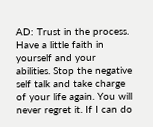AD: Trust in the process. Have a little faith in yourself and your abilities. Stop the negative self talk and take charge of your life again. You will never regret it. If I can do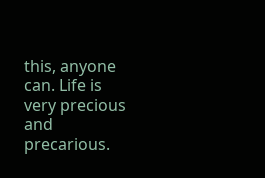this, anyone can. Life is very precious and precarious.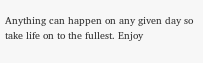Anything can happen on any given day so take life on to the fullest. Enjoy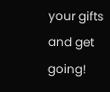your gifts and get going!